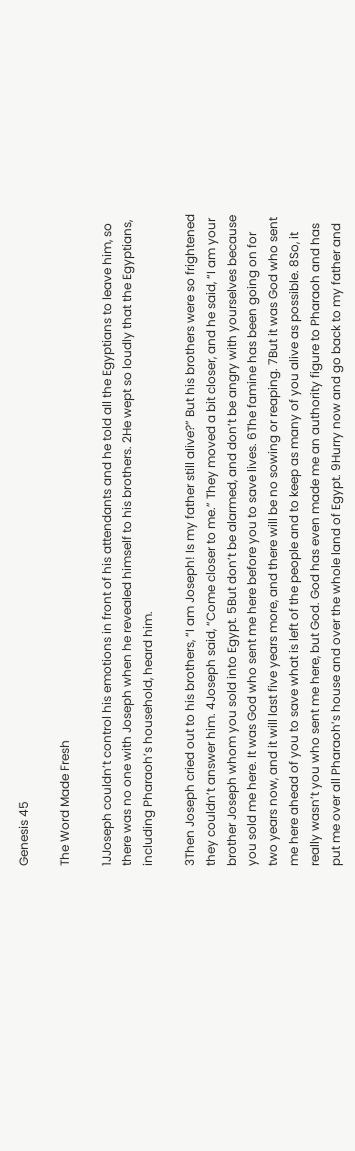Genesis 45

The Word Made Fresh

1JJoseph couldn’t control his emotions in front of his attendants and he told all the Egyptians to leave him, so there was no one with Joseph when he revealed himself to his brothers. 2He wept so loudly that the Egyptians, including Pharaoh’s household, heard him.

3Then Joseph cried out to his brothers, “I am Joseph! Is my father still alive?” But his brothers were so frightened they couldn’t answer him. 4Joseph said, “Come closer to me.” They moved a bit closer, and he said, “I am your brother Joseph whom you sold into Egypt. 5But don’t be alarmed, and don’t be angry with yourselves because you sold me here. It was God who sent me here before you to save lives. 6The famine has been going on for two years now, and it will last five years more, and there will be no sowing or reaping. 7But it was God who sent me here ahead of you to save what is left of the people and to keep as many of you alive as possible. 8So, it really wasn’t you who sent me here, but God. God has even made me an authority figure to Pharaoh and has put me over all Pharaoh’s house and over the whole land of Egypt. 9Hurry now and go back to my father and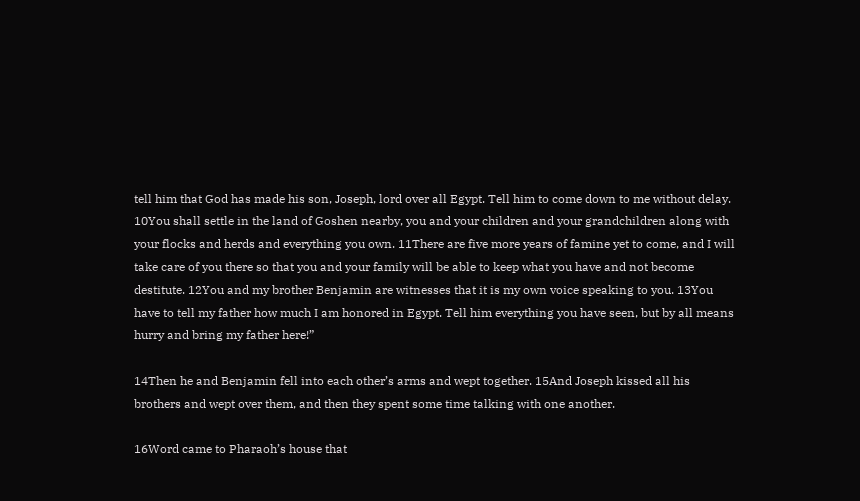tell him that God has made his son, Joseph, lord over all Egypt. Tell him to come down to me without delay. 10You shall settle in the land of Goshen nearby, you and your children and your grandchildren along with your flocks and herds and everything you own. 11There are five more years of famine yet to come, and I will take care of you there so that you and your family will be able to keep what you have and not become destitute. 12You and my brother Benjamin are witnesses that it is my own voice speaking to you. 13You have to tell my father how much I am honored in Egypt. Tell him everything you have seen, but by all means hurry and bring my father here!”

14Then he and Benjamin fell into each other’s arms and wept together. 15And Joseph kissed all his brothers and wept over them, and then they spent some time talking with one another.

16Word came to Pharaoh’s house that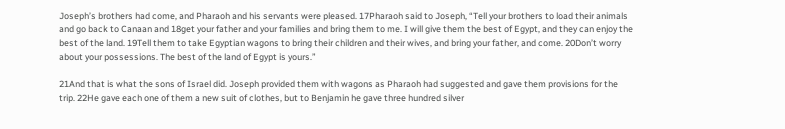Joseph’s brothers had come, and Pharaoh and his servants were pleased. 17Pharaoh said to Joseph, “Tell your brothers to load their animals and go back to Canaan and 18get your father and your families and bring them to me. I will give them the best of Egypt, and they can enjoy the best of the land. 19Tell them to take Egyptian wagons to bring their children and their wives, and bring your father, and come. 20Don’t worry about your possessions. The best of the land of Egypt is yours.”

21And that is what the sons of Israel did. Joseph provided them with wagons as Pharaoh had suggested and gave them provisions for the trip. 22He gave each one of them a new suit of clothes, but to Benjamin he gave three hundred silver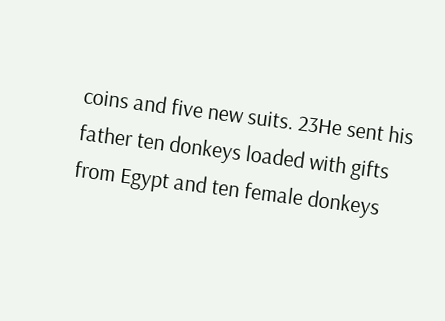coins and five new suits. 23He sent his father ten donkeys loaded with gifts from Egypt and ten female donkeys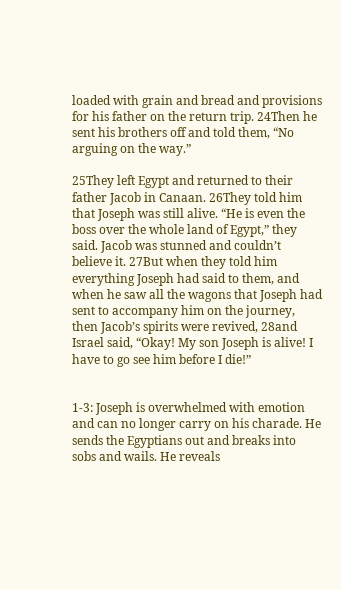loaded with grain and bread and provisions for his father on the return trip. 24Then he sent his brothers off and told them, “No arguing on the way.”

25They left Egypt and returned to their father Jacob in Canaan. 26They told him that Joseph was still alive. “He is even the boss over the whole land of Egypt,” they said. Jacob was stunned and couldn’t believe it. 27But when they told him everything Joseph had said to them, and when he saw all the wagons that Joseph had sent to accompany him on the journey, then Jacob’s spirits were revived, 28and Israel said, “Okay! My son Joseph is alive! I have to go see him before I die!”


1-3: Joseph is overwhelmed with emotion and can no longer carry on his charade. He sends the Egyptians out and breaks into sobs and wails. He reveals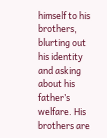himself to his brothers, blurting out his identity and asking about his father’s welfare. His brothers are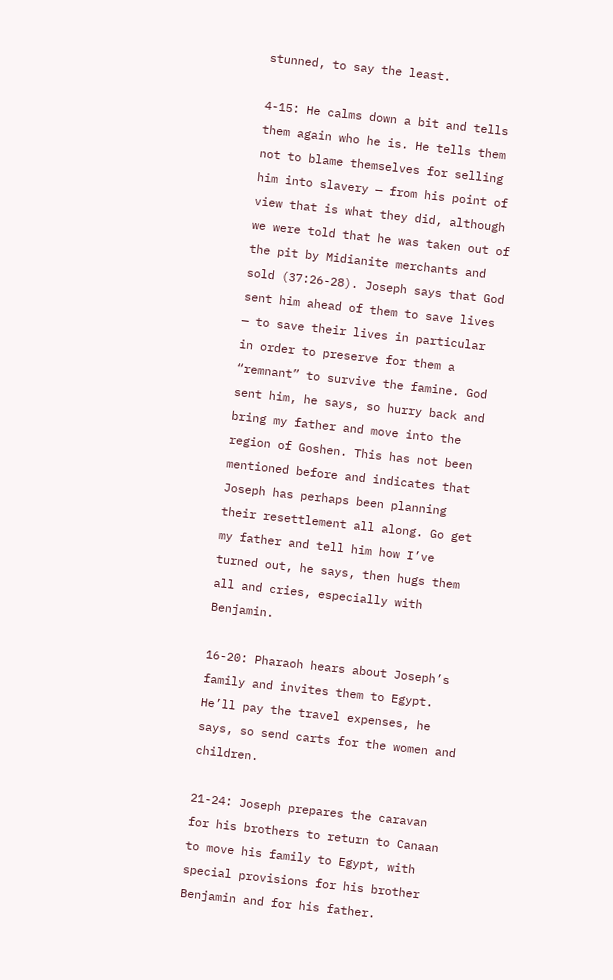stunned, to say the least.

4-15: He calms down a bit and tells them again who he is. He tells them not to blame themselves for selling him into slavery — from his point of view that is what they did, although we were told that he was taken out of the pit by Midianite merchants and sold (37:26-28). Joseph says that God sent him ahead of them to save lives — to save their lives in particular in order to preserve for them a “remnant” to survive the famine. God sent him, he says, so hurry back and bring my father and move into the region of Goshen. This has not been mentioned before and indicates that Joseph has perhaps been planning their resettlement all along. Go get my father and tell him how I’ve turned out, he says, then hugs them all and cries, especially with Benjamin.

16-20: Pharaoh hears about Joseph’s family and invites them to Egypt. He’ll pay the travel expenses, he says, so send carts for the women and children.

21-24: Joseph prepares the caravan for his brothers to return to Canaan to move his family to Egypt, with special provisions for his brother Benjamin and for his father.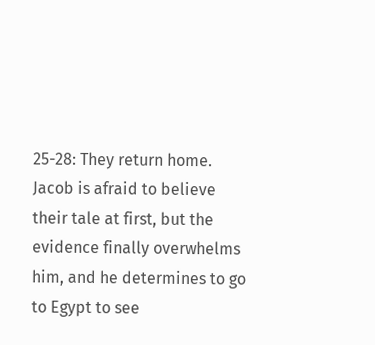25-28: They return home. Jacob is afraid to believe their tale at first, but the evidence finally overwhelms him, and he determines to go to Egypt to see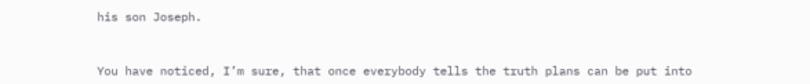his son Joseph.


You have noticed, I’m sure, that once everybody tells the truth plans can be put into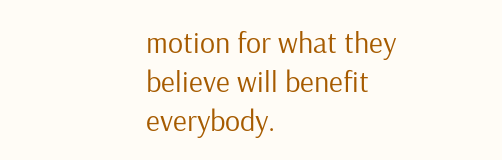motion for what they believe will benefit everybody.